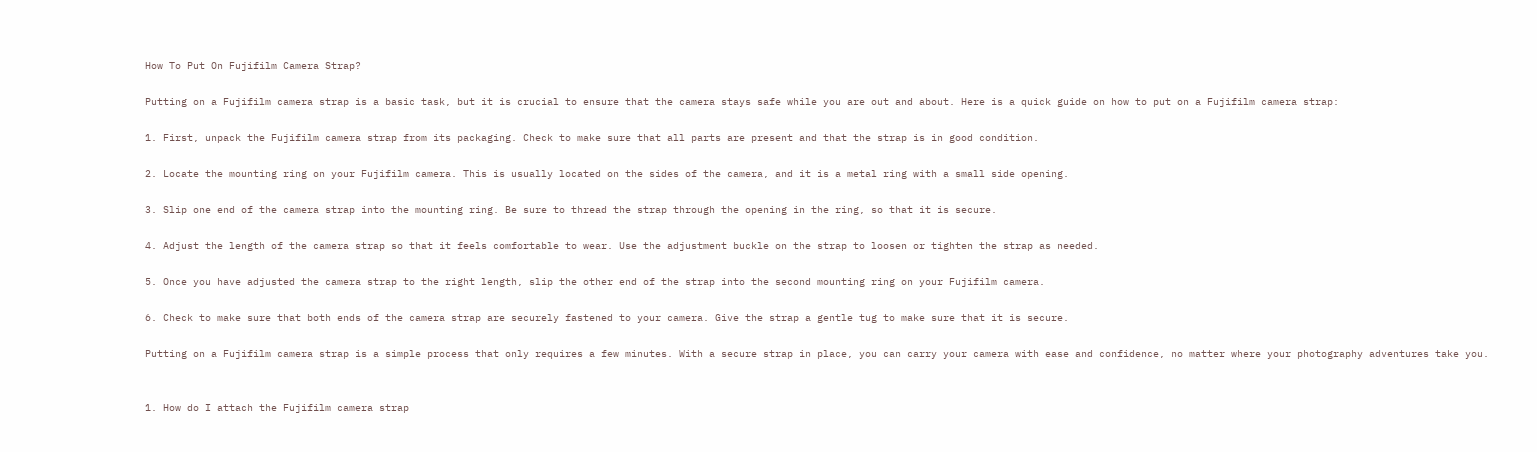How To Put On Fujifilm Camera Strap?

Putting on a Fujifilm camera strap is a basic task, but it is crucial to ensure that the camera stays safe while you are out and about. Here is a quick guide on how to put on a Fujifilm camera strap:

1. First, unpack the Fujifilm camera strap from its packaging. Check to make sure that all parts are present and that the strap is in good condition.

2. Locate the mounting ring on your Fujifilm camera. This is usually located on the sides of the camera, and it is a metal ring with a small side opening.

3. Slip one end of the camera strap into the mounting ring. Be sure to thread the strap through the opening in the ring, so that it is secure.

4. Adjust the length of the camera strap so that it feels comfortable to wear. Use the adjustment buckle on the strap to loosen or tighten the strap as needed.

5. Once you have adjusted the camera strap to the right length, slip the other end of the strap into the second mounting ring on your Fujifilm camera.

6. Check to make sure that both ends of the camera strap are securely fastened to your camera. Give the strap a gentle tug to make sure that it is secure.

Putting on a Fujifilm camera strap is a simple process that only requires a few minutes. With a secure strap in place, you can carry your camera with ease and confidence, no matter where your photography adventures take you.


1. How do I attach the Fujifilm camera strap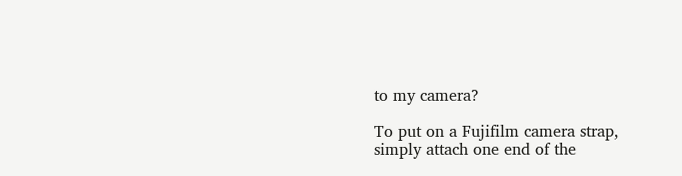to my camera?

To put on a Fujifilm camera strap, simply attach one end of the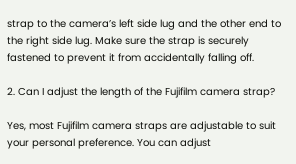strap to the camera’s left side lug and the other end to the right side lug. Make sure the strap is securely fastened to prevent it from accidentally falling off.

2. Can I adjust the length of the Fujifilm camera strap?

Yes, most Fujifilm camera straps are adjustable to suit your personal preference. You can adjust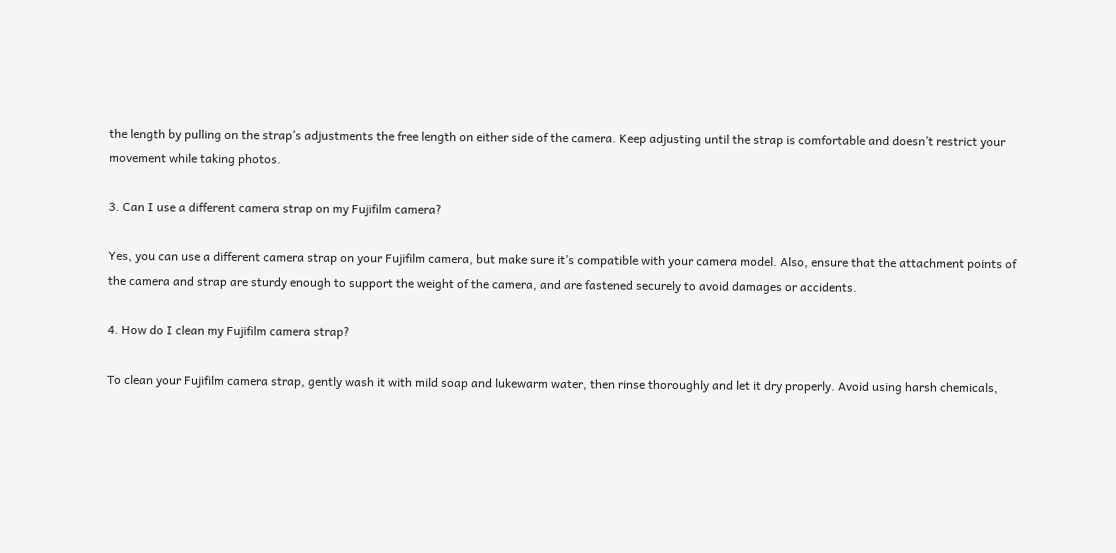the length by pulling on the strap’s adjustments the free length on either side of the camera. Keep adjusting until the strap is comfortable and doesn’t restrict your movement while taking photos.

3. Can I use a different camera strap on my Fujifilm camera?

Yes, you can use a different camera strap on your Fujifilm camera, but make sure it’s compatible with your camera model. Also, ensure that the attachment points of the camera and strap are sturdy enough to support the weight of the camera, and are fastened securely to avoid damages or accidents.

4. How do I clean my Fujifilm camera strap?

To clean your Fujifilm camera strap, gently wash it with mild soap and lukewarm water, then rinse thoroughly and let it dry properly. Avoid using harsh chemicals,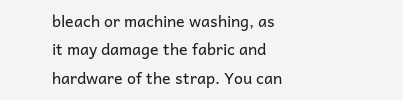bleach or machine washing, as it may damage the fabric and hardware of the strap. You can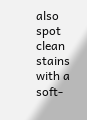also spot clean stains with a soft-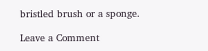bristled brush or a sponge.

Leave a Comment